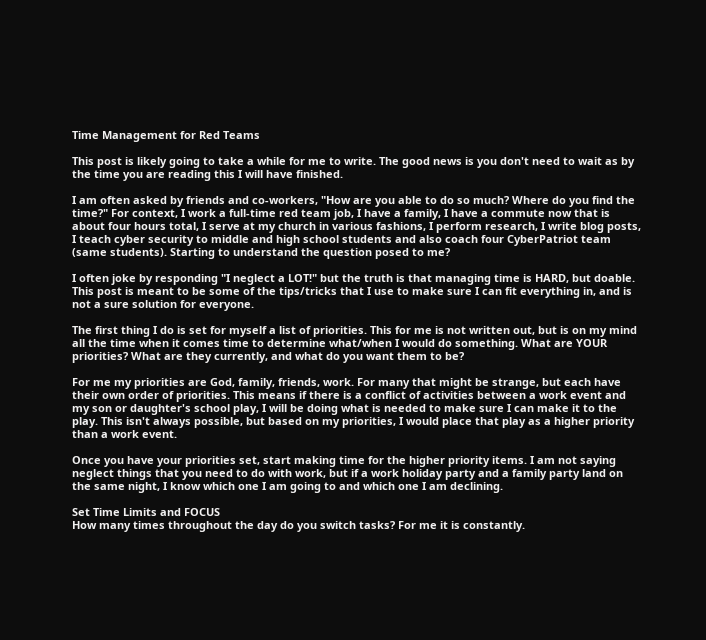Time Management for Red Teams

This post is likely going to take a while for me to write. The good news is you don't need to wait as by the time you are reading this I will have finished.

I am often asked by friends and co-workers, "How are you able to do so much? Where do you find the time?" For context, I work a full-time red team job, I have a family, I have a commute now that is about four hours total, I serve at my church in various fashions, I perform research, I write blog posts, I teach cyber security to middle and high school students and also coach four CyberPatriot team (same students). Starting to understand the question posed to me?

I often joke by responding "I neglect a LOT!" but the truth is that managing time is HARD, but doable. This post is meant to be some of the tips/tricks that I use to make sure I can fit everything in, and is not a sure solution for everyone.

The first thing I do is set for myself a list of priorities. This for me is not written out, but is on my mind all the time when it comes time to determine what/when I would do something. What are YOUR priorities? What are they currently, and what do you want them to be?

For me my priorities are God, family, friends, work. For many that might be strange, but each have their own order of priorities. This means if there is a conflict of activities between a work event and my son or daughter's school play, I will be doing what is needed to make sure I can make it to the play. This isn't always possible, but based on my priorities, I would place that play as a higher priority than a work event.

Once you have your priorities set, start making time for the higher priority items. I am not saying neglect things that you need to do with work, but if a work holiday party and a family party land on the same night, I know which one I am going to and which one I am declining.

Set Time Limits and FOCUS
How many times throughout the day do you switch tasks? For me it is constantly.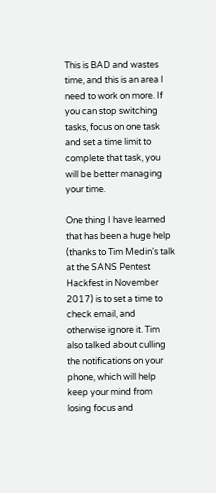This is BAD and wastes time, and this is an area I need to work on more. If you can stop switching tasks, focus on one task and set a time limit to complete that task, you will be better managing your time.

One thing I have learned that has been a huge help (thanks to Tim Medin's talk at the SANS Pentest Hackfest in November 2017) is to set a time to check email, and otherwise ignore it. Tim also talked about culling the notifications on your phone, which will help keep your mind from losing focus and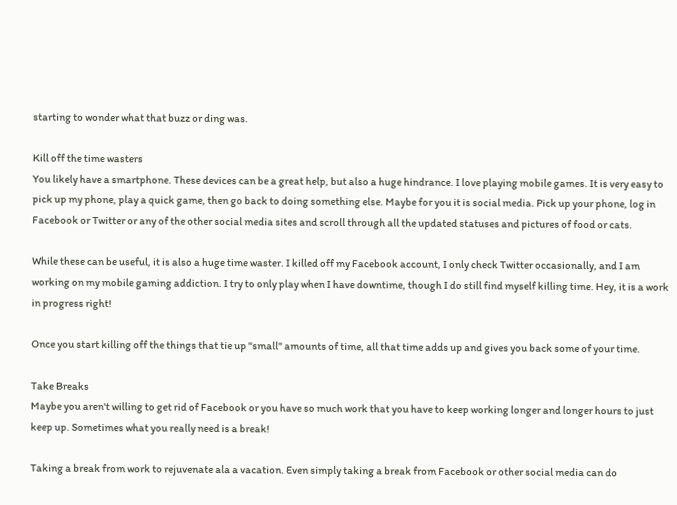starting to wonder what that buzz or ding was.

Kill off the time wasters
You likely have a smartphone. These devices can be a great help, but also a huge hindrance. I love playing mobile games. It is very easy to pick up my phone, play a quick game, then go back to doing something else. Maybe for you it is social media. Pick up your phone, log in Facebook or Twitter or any of the other social media sites and scroll through all the updated statuses and pictures of food or cats.

While these can be useful, it is also a huge time waster. I killed off my Facebook account, I only check Twitter occasionally, and I am working on my mobile gaming addiction. I try to only play when I have downtime, though I do still find myself killing time. Hey, it is a work in progress right!

Once you start killing off the things that tie up "small" amounts of time, all that time adds up and gives you back some of your time.

Take Breaks
Maybe you aren't willing to get rid of Facebook or you have so much work that you have to keep working longer and longer hours to just keep up. Sometimes what you really need is a break!

Taking a break from work to rejuvenate ala a vacation. Even simply taking a break from Facebook or other social media can do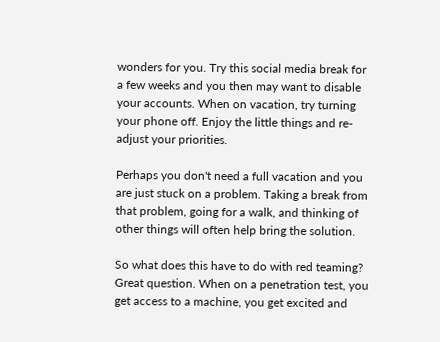wonders for you. Try this social media break for a few weeks and you then may want to disable your accounts. When on vacation, try turning your phone off. Enjoy the little things and re-adjust your priorities.

Perhaps you don't need a full vacation and you are just stuck on a problem. Taking a break from that problem, going for a walk, and thinking of other things will often help bring the solution.

So what does this have to do with red teaming?
Great question. When on a penetration test, you get access to a machine, you get excited and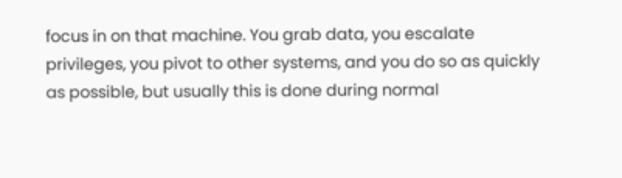focus in on that machine. You grab data, you escalate privileges, you pivot to other systems, and you do so as quickly as possible, but usually this is done during normal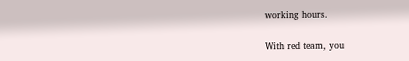working hours.

With red team, you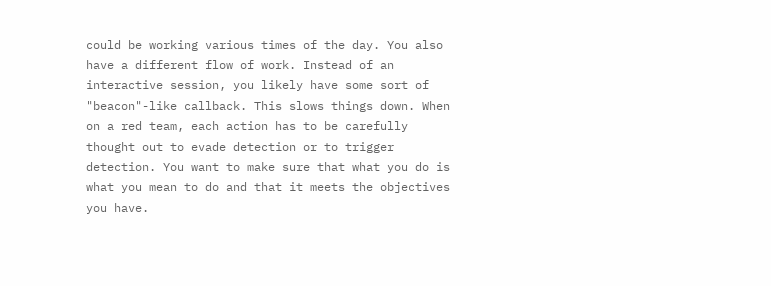could be working various times of the day. You also have a different flow of work. Instead of an interactive session, you likely have some sort of "beacon"-like callback. This slows things down. When on a red team, each action has to be carefully thought out to evade detection or to trigger detection. You want to make sure that what you do is what you mean to do and that it meets the objectives you have.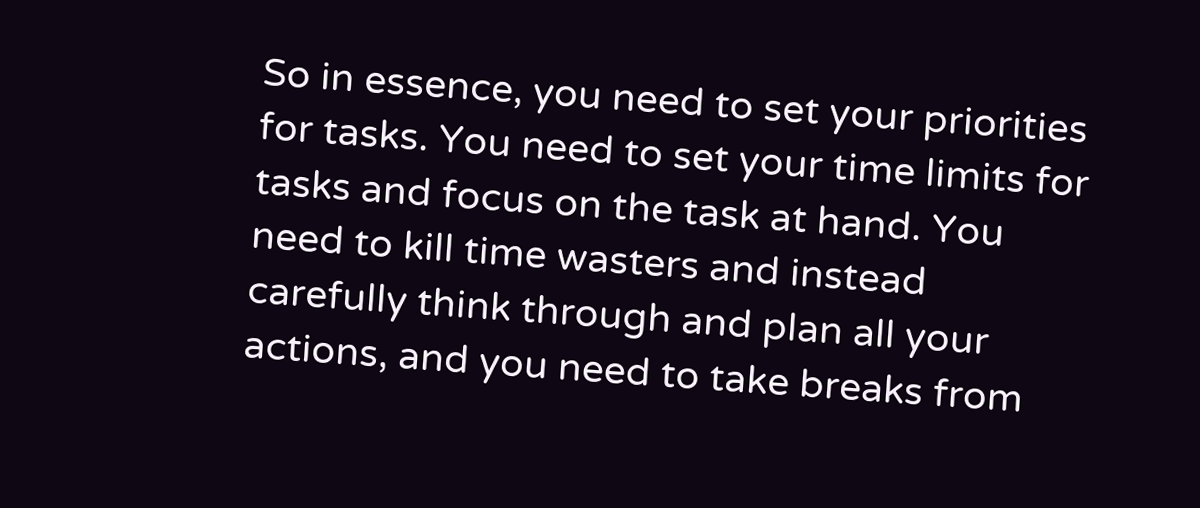So in essence, you need to set your priorities for tasks. You need to set your time limits for tasks and focus on the task at hand. You need to kill time wasters and instead carefully think through and plan all your actions, and you need to take breaks from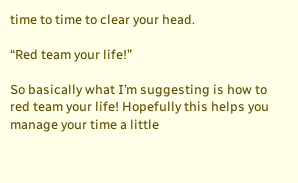time to time to clear your head.

“Red team your life!”

So basically what I’m suggesting is how to red team your life! Hopefully this helps you manage your time a little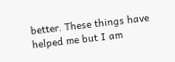better. These things have helped me but I am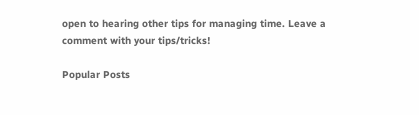open to hearing other tips for managing time. Leave a comment with your tips/tricks!

Popular Posts